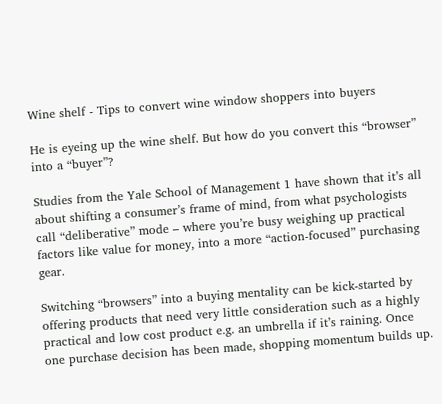Wine shelf - Tips to convert wine window shoppers into buyers

He is eyeing up the wine shelf. But how do you convert this “browser” into a “buyer”?

Studies from the Yale School of Management 1 have shown that it’s all about shifting a consumer’s frame of mind, from what psychologists call “deliberative” mode – where you’re busy weighing up practical factors like value for money, into a more “action-focused” purchasing gear.

Switching “browsers” into a buying mentality can be kick-started by offering products that need very little consideration such as a highly practical and low cost product e.g. an umbrella if it’s raining. Once one purchase decision has been made, shopping momentum builds up.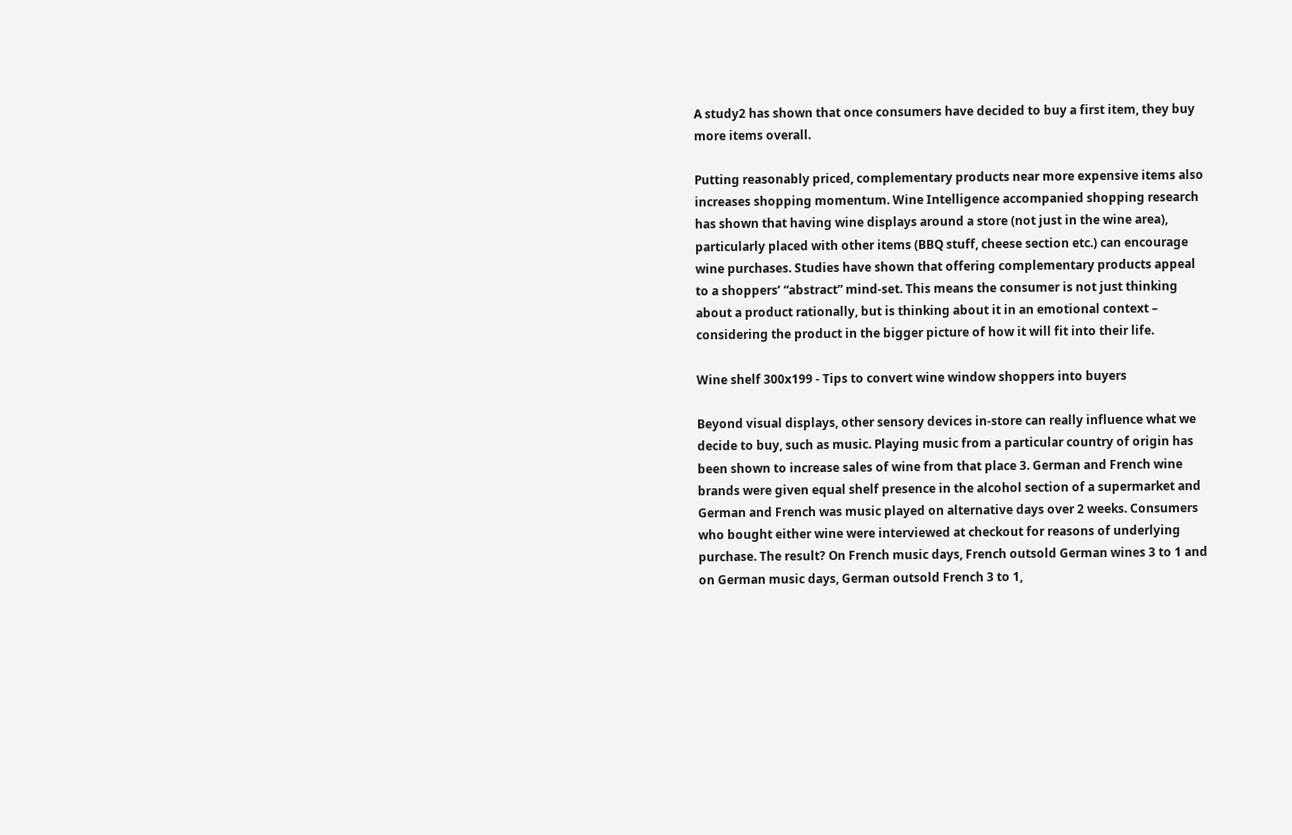A study2 has shown that once consumers have decided to buy a first item, they buy more items overall.

Putting reasonably priced, complementary products near more expensive items also increases shopping momentum. Wine Intelligence accompanied shopping research has shown that having wine displays around a store (not just in the wine area), particularly placed with other items (BBQ stuff, cheese section etc.) can encourage wine purchases. Studies have shown that offering complementary products appeal to a shoppers’ “abstract” mind-set. This means the consumer is not just thinking about a product rationally, but is thinking about it in an emotional context – considering the product in the bigger picture of how it will fit into their life.

Wine shelf 300x199 - Tips to convert wine window shoppers into buyers

Beyond visual displays, other sensory devices in-store can really influence what we decide to buy, such as music. Playing music from a particular country of origin has been shown to increase sales of wine from that place 3. German and French wine brands were given equal shelf presence in the alcohol section of a supermarket and German and French was music played on alternative days over 2 weeks. Consumers who bought either wine were interviewed at checkout for reasons of underlying purchase. The result? On French music days, French outsold German wines 3 to 1 and on German music days, German outsold French 3 to 1,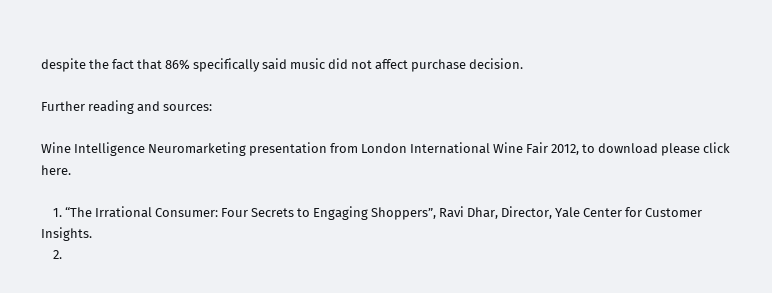despite the fact that 86% specifically said music did not affect purchase decision.

Further reading and sources:

Wine Intelligence Neuromarketing presentation from London International Wine Fair 2012, to download please click here.

    1. “The Irrational Consumer: Four Secrets to Engaging Shoppers”, Ravi Dhar, Director, Yale Center for Customer Insights.
    2.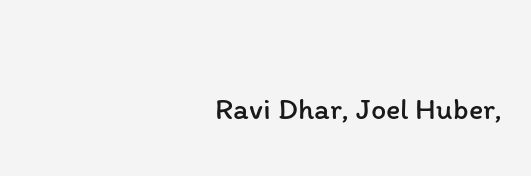Ravi Dhar, Joel Huber,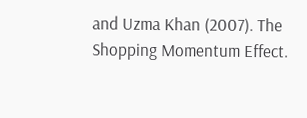and Uzma Khan (2007). The Shopping Momentum Effect.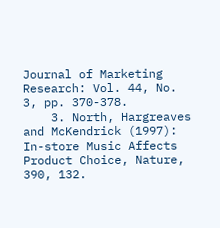Journal of Marketing Research: Vol. 44, No. 3, pp. 370-378.
    3. North, Hargreaves and McKendrick (1997): In-store Music Affects Product Choice, Nature, 390, 132.